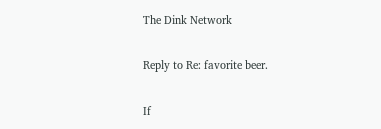The Dink Network

Reply to Re: favorite beer.

If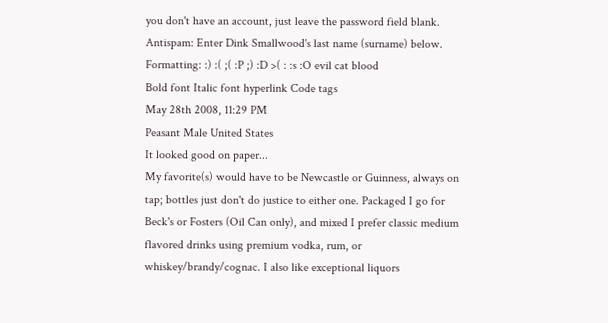you don't have an account, just leave the password field blank.
Antispam: Enter Dink Smallwood's last name (surname) below.
Formatting: :) :( ;( :P ;) :D >( : :s :O evil cat blood
Bold font Italic font hyperlink Code tags
May 28th 2008, 11:29 PM
Peasant Male United States
It looked good on paper...
My favorite(s) would have to be Newcastle or Guinness, always on tap; bottles just don't do justice to either one. Packaged I go for Beck's or Fosters (Oil Can only), and mixed I prefer classic medium flavored drinks using premium vodka, rum, or whiskey/brandy/cognac. I also like exceptional liquors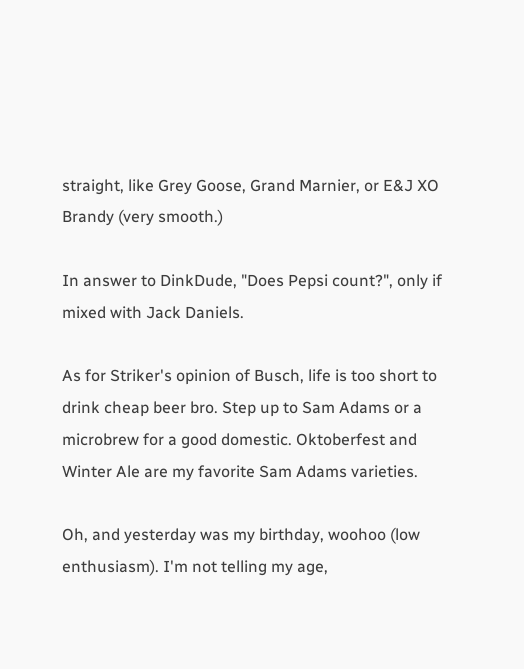straight, like Grey Goose, Grand Marnier, or E&J XO Brandy (very smooth.)

In answer to DinkDude, "Does Pepsi count?", only if mixed with Jack Daniels.

As for Striker's opinion of Busch, life is too short to drink cheap beer bro. Step up to Sam Adams or a microbrew for a good domestic. Oktoberfest and Winter Ale are my favorite Sam Adams varieties.

Oh, and yesterday was my birthday, woohoo (low enthusiasm). I'm not telling my age,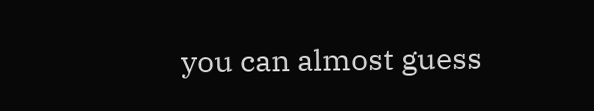you can almost guess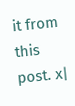it from this post. x|